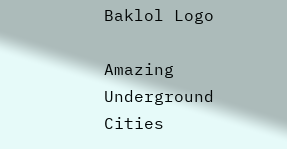Baklol Logo

Amazing Underground Cities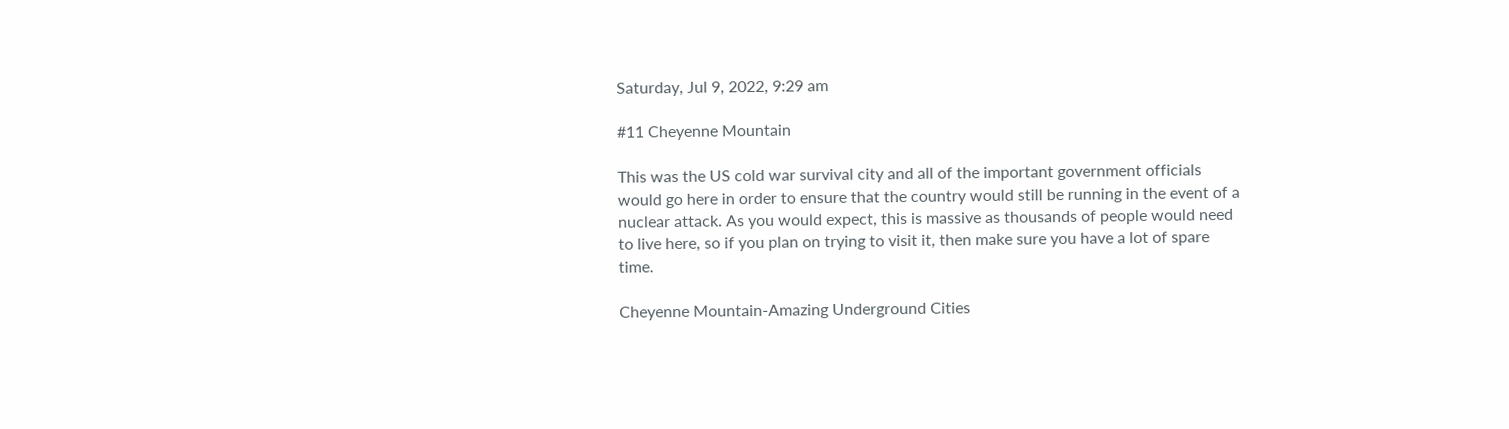Saturday, Jul 9, 2022, 9:29 am

#11 Cheyenne Mountain

This was the US cold war survival city and all of the important government officials would go here in order to ensure that the country would still be running in the event of a nuclear attack. As you would expect, this is massive as thousands of people would need to live here, so if you plan on trying to visit it, then make sure you have a lot of spare time.

Cheyenne Mountain-Amazing Underground Cities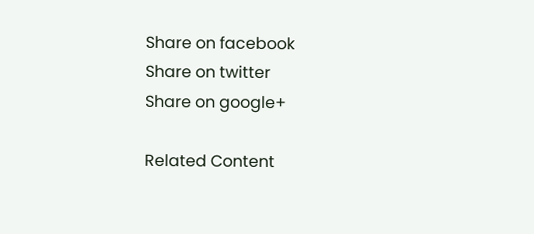Share on facebook
Share on twitter
Share on google+

Related Content